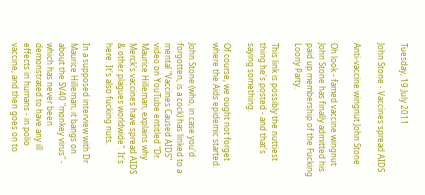Tuesday, 19 July 2011

John Stone - Vaccines spread AIDS

Anti-vaccine wingnut John Stone

Oh look - famed vaccine wingnut John Stone has finally admitted his paid up membership of the Fucking Loony Party.

This link is possibly the nuttiest thing he's posted - and that's saying something.

Of course, we ought not forget where the Aids epidemic started.

John Stone (who, in case you'd forgotten, is a cock) has linked to a mental "Vaccines Caused AIDS" video on YouTube entitled "Dr. Maurice Hilleman, explains why Merck's vaccines have spread AIDS & other plagues worldwide". It's here. It's also fucking nuts.

In a supposed interview with Dr Maurice Hilleman, it bangs on about the SV40 "monkey virus" - which has never been demonstrated to have any ill effects in humans - in polio vaccine, and then goes on to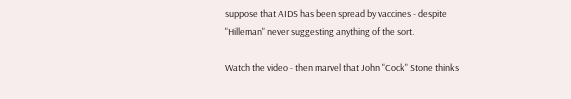suppose that AIDS has been spread by vaccines - despite "Hilleman" never suggesting anything of the sort.

Watch the video - then marvel that John "Cock" Stone thinks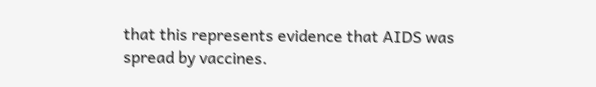that this represents evidence that AIDS was spread by vaccines.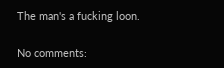The man's a fucking loon.

No comments: